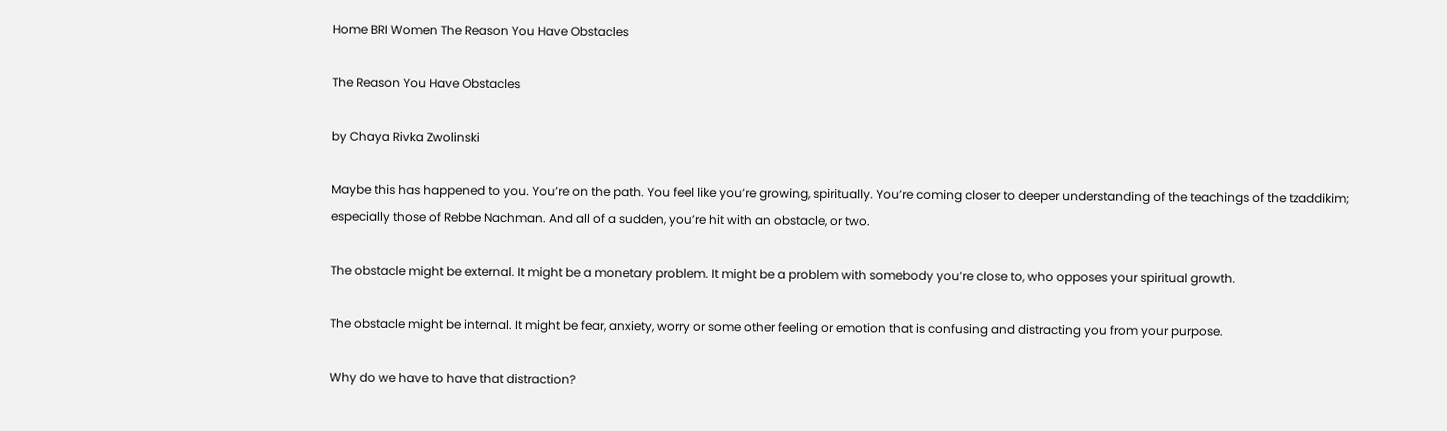Home BRI Women The Reason You Have Obstacles

The Reason You Have Obstacles

by Chaya Rivka Zwolinski

Maybe this has happened to you. You’re on the path. You feel like you’re growing, spiritually. You’re coming closer to deeper understanding of the teachings of the tzaddikim; especially those of Rebbe Nachman. And all of a sudden, you’re hit with an obstacle, or two.

The obstacle might be external. It might be a monetary problem. It might be a problem with somebody you’re close to, who opposes your spiritual growth.

The obstacle might be internal. It might be fear, anxiety, worry or some other feeling or emotion that is confusing and distracting you from your purpose.

Why do we have to have that distraction?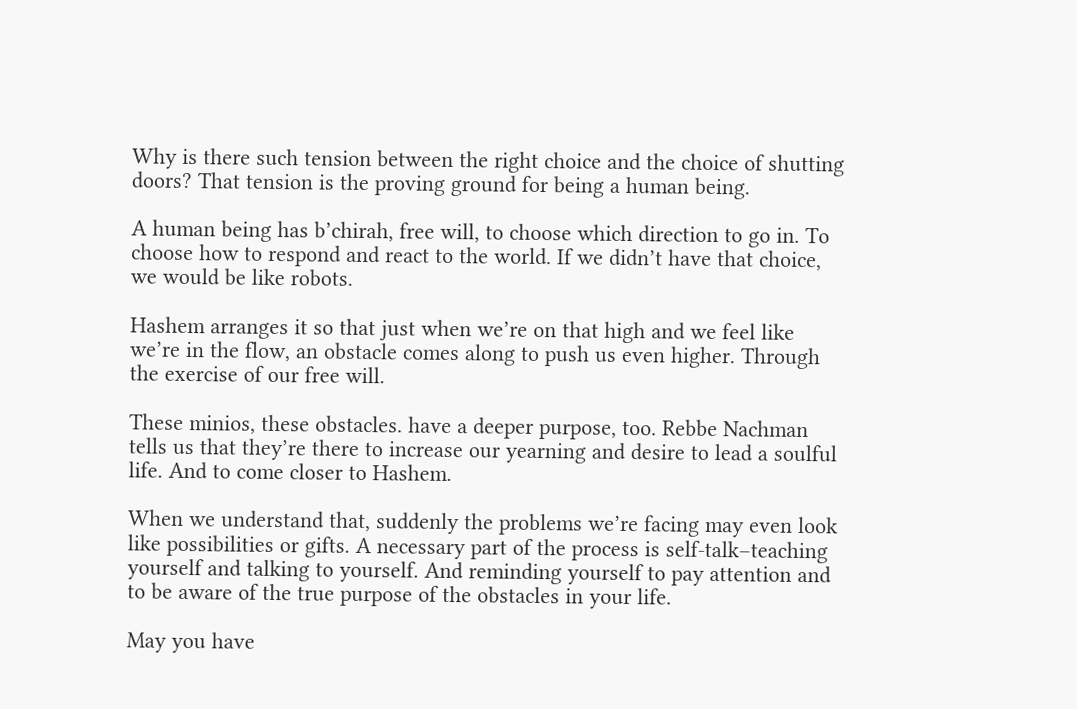Why is there such tension between the right choice and the choice of shutting doors? That tension is the proving ground for being a human being.

A human being has b’chirah, free will, to choose which direction to go in. To choose how to respond and react to the world. If we didn’t have that choice, we would be like robots.

Hashem arranges it so that just when we’re on that high and we feel like we’re in the flow, an obstacle comes along to push us even higher. Through the exercise of our free will.

These minios, these obstacles. have a deeper purpose, too. Rebbe Nachman tells us that they’re there to increase our yearning and desire to lead a soulful life. And to come closer to Hashem.

When we understand that, suddenly the problems we’re facing may even look like possibilities or gifts. A necessary part of the process is self-talk–teaching yourself and talking to yourself. And reminding yourself to pay attention and to be aware of the true purpose of the obstacles in your life.

May you have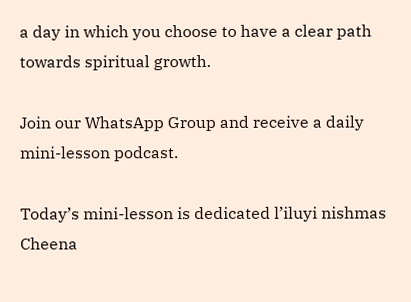a day in which you choose to have a clear path towards spiritual growth.

Join our WhatsApp Group and receive a daily mini-lesson podcast.

Today’s mini-lesson is dedicated l’iluyi nishmas Cheena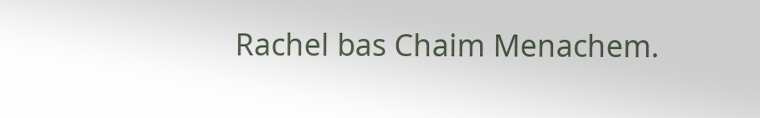Rachel bas Chaim Menachem.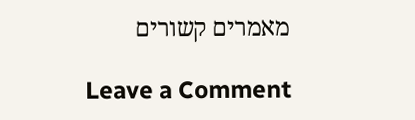מאמרים קשורים

Leave a Comment